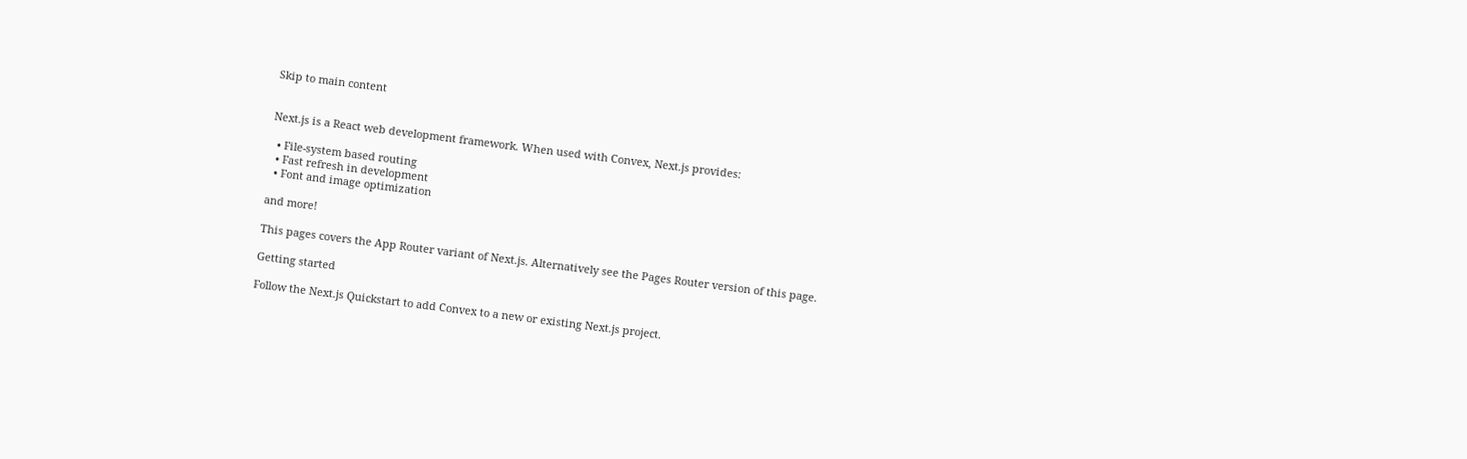Skip to main content


Next.js is a React web development framework. When used with Convex, Next.js provides:

  • File-system based routing
  • Fast refresh in development
  • Font and image optimization

and more!

This pages covers the App Router variant of Next.js. Alternatively see the Pages Router version of this page.

Getting started

Follow the Next.js Quickstart to add Convex to a new or existing Next.js project.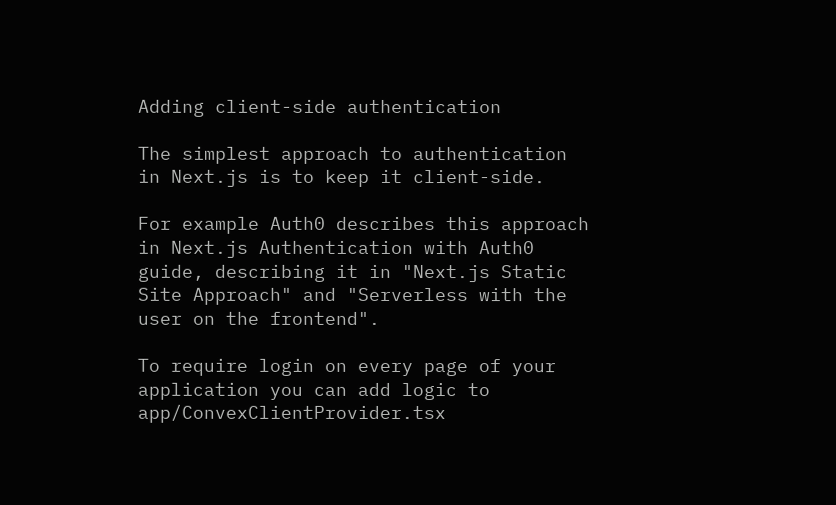Adding client-side authentication

The simplest approach to authentication in Next.js is to keep it client-side.

For example Auth0 describes this approach in Next.js Authentication with Auth0 guide, describing it in "Next.js Static Site Approach" and "Serverless with the user on the frontend".

To require login on every page of your application you can add logic to app/ConvexClientProvider.tsx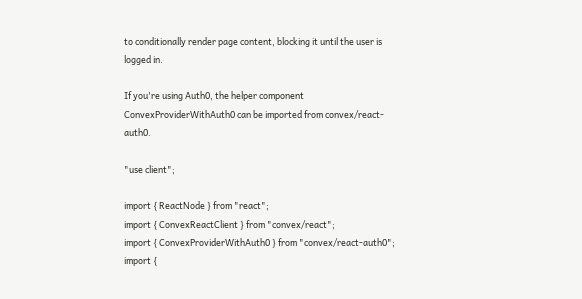to conditionally render page content, blocking it until the user is logged in.

If you're using Auth0, the helper component ConvexProviderWithAuth0 can be imported from convex/react-auth0.

"use client";

import { ReactNode } from "react";
import { ConvexReactClient } from "convex/react";
import { ConvexProviderWithAuth0 } from "convex/react-auth0";
import {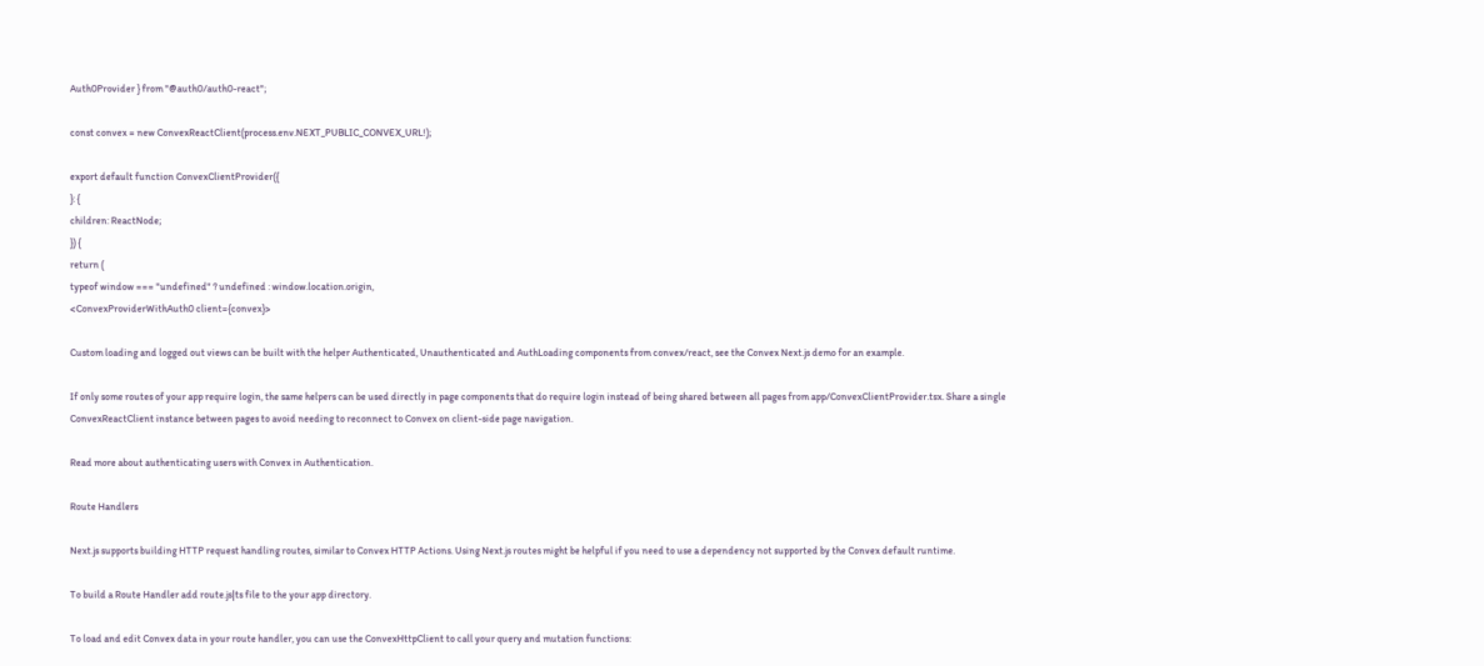Auth0Provider } from "@auth0/auth0-react";

const convex = new ConvexReactClient(process.env.NEXT_PUBLIC_CONVEX_URL!);

export default function ConvexClientProvider({
}: {
children: ReactNode;
}) {
return (
typeof window === "undefined" ? undefined : window.location.origin,
<ConvexProviderWithAuth0 client={convex}>

Custom loading and logged out views can be built with the helper Authenticated, Unauthenticated and AuthLoading components from convex/react, see the Convex Next.js demo for an example.

If only some routes of your app require login, the same helpers can be used directly in page components that do require login instead of being shared between all pages from app/ConvexClientProvider.tsx. Share a single ConvexReactClient instance between pages to avoid needing to reconnect to Convex on client-side page navigation.

Read more about authenticating users with Convex in Authentication.

Route Handlers

Next.js supports building HTTP request handling routes, similar to Convex HTTP Actions. Using Next.js routes might be helpful if you need to use a dependency not supported by the Convex default runtime.

To build a Route Handler add route.js|ts file to the your app directory.

To load and edit Convex data in your route handler, you can use the ConvexHttpClient to call your query and mutation functions: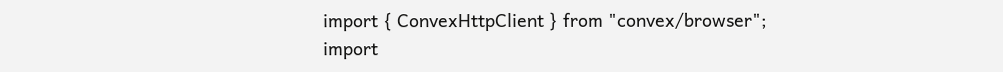import { ConvexHttpClient } from "convex/browser";
import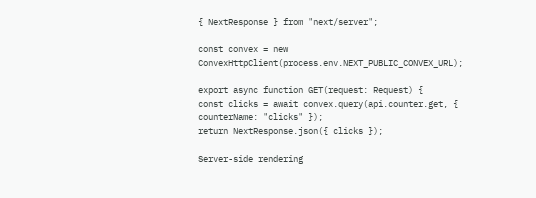{ NextResponse } from "next/server";

const convex = new ConvexHttpClient(process.env.NEXT_PUBLIC_CONVEX_URL);

export async function GET(request: Request) {
const clicks = await convex.query(api.counter.get, { counterName: "clicks" });
return NextResponse.json({ clicks });

Server-side rendering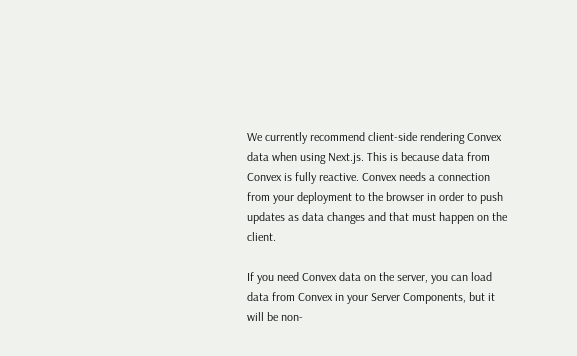We currently recommend client-side rendering Convex data when using Next.js. This is because data from Convex is fully reactive. Convex needs a connection from your deployment to the browser in order to push updates as data changes and that must happen on the client.

If you need Convex data on the server, you can load data from Convex in your Server Components, but it will be non-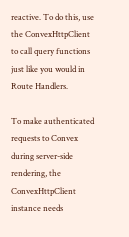reactive. To do this, use the ConvexHttpClient to call query functions just like you would in Route Handlers.

To make authenticated requests to Convex during server-side rendering, the ConvexHttpClient instance needs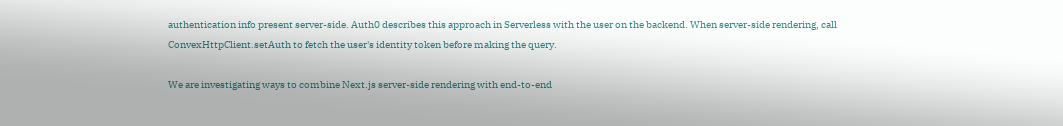authentication info present server-side. Auth0 describes this approach in Serverless with the user on the backend. When server-side rendering, call ConvexHttpClient.setAuth to fetch the user's identity token before making the query.

We are investigating ways to combine Next.js server-side rendering with end-to-end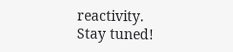reactivity. Stay tuned!